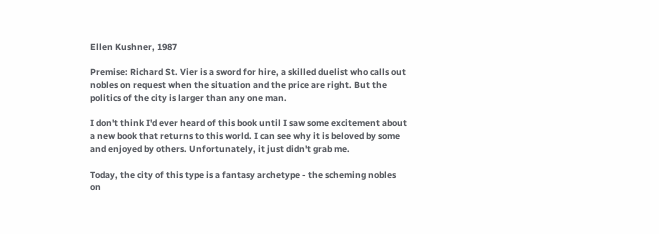Ellen Kushner, 1987

Premise: Richard St. Vier is a sword for hire, a skilled duelist who calls out nobles on request when the situation and the price are right. But the politics of the city is larger than any one man.

I don't think I'd ever heard of this book until I saw some excitement about a new book that returns to this world. I can see why it is beloved by some and enjoyed by others. Unfortunately, it just didn't grab me.

Today, the city of this type is a fantasy archetype - the scheming nobles on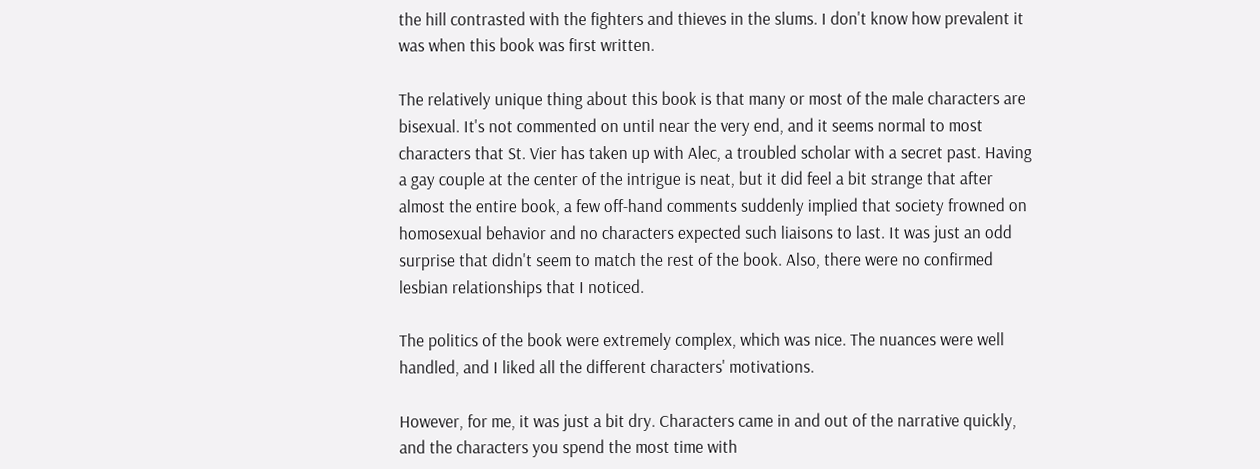the hill contrasted with the fighters and thieves in the slums. I don't know how prevalent it was when this book was first written.

The relatively unique thing about this book is that many or most of the male characters are bisexual. It's not commented on until near the very end, and it seems normal to most characters that St. Vier has taken up with Alec, a troubled scholar with a secret past. Having a gay couple at the center of the intrigue is neat, but it did feel a bit strange that after almost the entire book, a few off-hand comments suddenly implied that society frowned on homosexual behavior and no characters expected such liaisons to last. It was just an odd surprise that didn't seem to match the rest of the book. Also, there were no confirmed lesbian relationships that I noticed.

The politics of the book were extremely complex, which was nice. The nuances were well handled, and I liked all the different characters' motivations.

However, for me, it was just a bit dry. Characters came in and out of the narrative quickly, and the characters you spend the most time with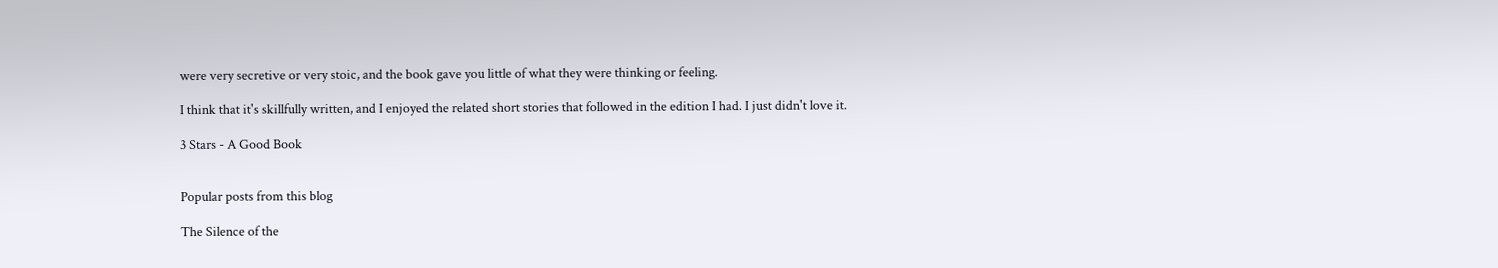were very secretive or very stoic, and the book gave you little of what they were thinking or feeling.

I think that it's skillfully written, and I enjoyed the related short stories that followed in the edition I had. I just didn't love it.

3 Stars - A Good Book


Popular posts from this blog

The Silence of the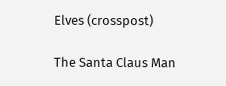Elves (crosspost)

The Santa Claus Man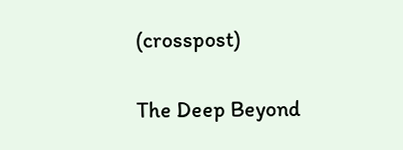(crosspost)

The Deep Beyond